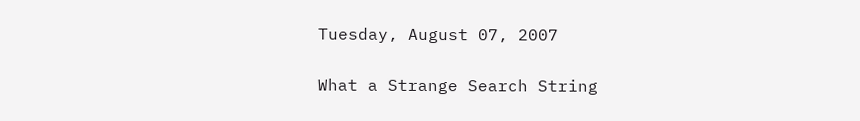Tuesday, August 07, 2007

What a Strange Search String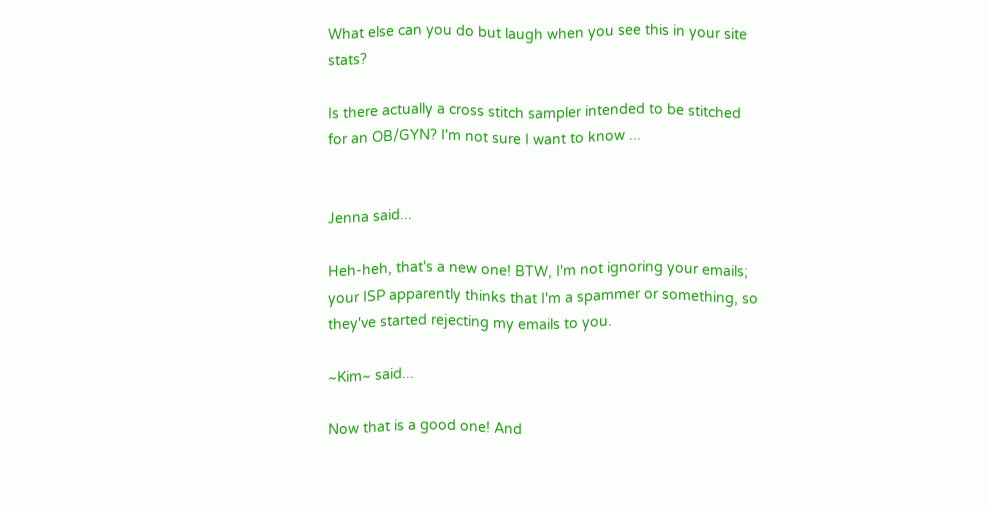What else can you do but laugh when you see this in your site stats?

Is there actually a cross stitch sampler intended to be stitched for an OB/GYN? I'm not sure I want to know ...


Jenna said...

Heh-heh, that's a new one! BTW, I'm not ignoring your emails; your ISP apparently thinks that I'm a spammer or something, so they've started rejecting my emails to you.

~Kim~ said...

Now that is a good one! And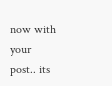now with your post.. its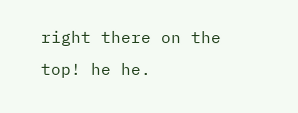right there on the top! he he.